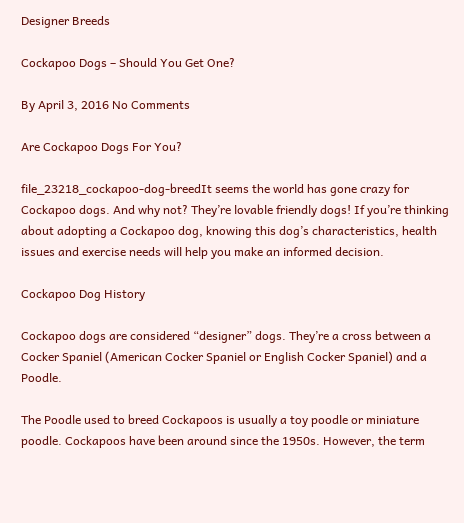Designer Breeds

Cockapoo Dogs – Should You Get One?

By April 3, 2016 No Comments

Are Cockapoo Dogs For You?

file_23218_cockapoo-dog-breedIt seems the world has gone crazy for Cockapoo dogs. And why not? They’re lovable friendly dogs! If you’re thinking about adopting a Cockapoo dog, knowing this dog’s characteristics, health issues and exercise needs will help you make an informed decision.

Cockapoo Dog History

Cockapoo dogs are considered “designer” dogs. They’re a cross between a Cocker Spaniel (American Cocker Spaniel or English Cocker Spaniel) and a Poodle.

The Poodle used to breed Cockapoos is usually a toy poodle or miniature poodle. Cockapoos have been around since the 1950s. However, the term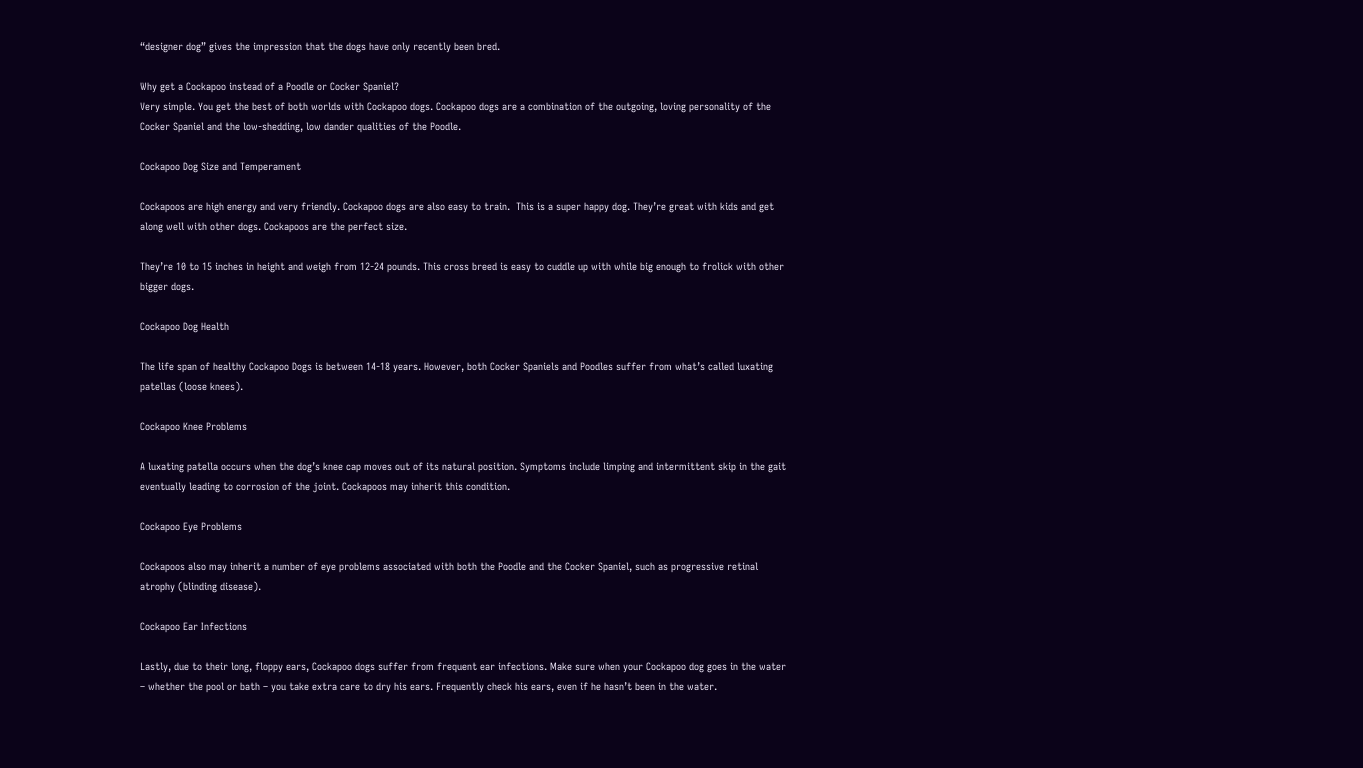“designer dog” gives the impression that the dogs have only recently been bred.

Why get a Cockapoo instead of a Poodle or Cocker Spaniel?
Very simple. You get the best of both worlds with Cockapoo dogs. Cockapoo dogs are a combination of the outgoing, loving personality of the Cocker Spaniel and the low-shedding, low dander qualities of the Poodle.

Cockapoo Dog Size and Temperament

Cockapoos are high energy and very friendly. Cockapoo dogs are also easy to train.  This is a super happy dog. They’re great with kids and get along well with other dogs. Cockapoos are the perfect size.

They’re 10 to 15 inches in height and weigh from 12-24 pounds. This cross breed is easy to cuddle up with while big enough to frolick with other bigger dogs.

Cockapoo Dog Health

The life span of healthy Cockapoo Dogs is between 14-18 years. However, both Cocker Spaniels and Poodles suffer from what’s called luxating patellas (loose knees).

Cockapoo Knee Problems

A luxating patella occurs when the dog’s knee cap moves out of its natural position. Symptoms include limping and intermittent skip in the gait eventually leading to corrosion of the joint. Cockapoos may inherit this condition.

Cockapoo Eye Problems

Cockapoos also may inherit a number of eye problems associated with both the Poodle and the Cocker Spaniel, such as progressive retinal atrophy (blinding disease).

Cockapoo Ear Infections

Lastly, due to their long, floppy ears, Cockapoo dogs suffer from frequent ear infections. Make sure when your Cockapoo dog goes in the water – whether the pool or bath – you take extra care to dry his ears. Frequently check his ears, even if he hasn’t been in the water.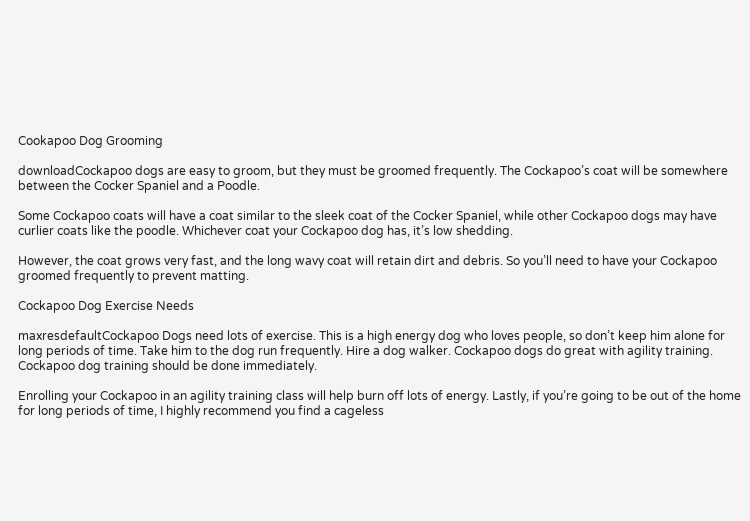Cookapoo Dog Grooming

downloadCockapoo dogs are easy to groom, but they must be groomed frequently. The Cockapoo’s coat will be somewhere between the Cocker Spaniel and a Poodle.

Some Cockapoo coats will have a coat similar to the sleek coat of the Cocker Spaniel, while other Cockapoo dogs may have curlier coats like the poodle. Whichever coat your Cockapoo dog has, it’s low shedding.

However, the coat grows very fast, and the long wavy coat will retain dirt and debris. So you’ll need to have your Cockapoo groomed frequently to prevent matting.

Cockapoo Dog Exercise Needs

maxresdefaultCockapoo Dogs need lots of exercise. This is a high energy dog who loves people, so don’t keep him alone for long periods of time. Take him to the dog run frequently. Hire a dog walker. Cockapoo dogs do great with agility training. Cockapoo dog training should be done immediately.

Enrolling your Cockapoo in an agility training class will help burn off lots of energy. Lastly, if you’re going to be out of the home for long periods of time, I highly recommend you find a cageless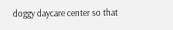doggy daycare center so that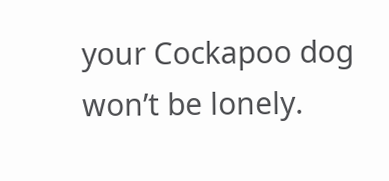your Cockapoo dog won’t be lonely.